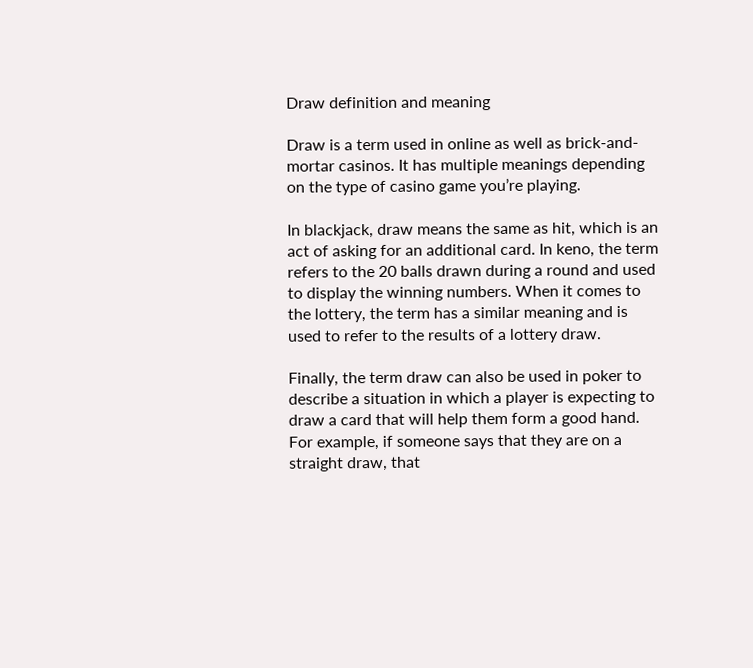Draw definition and meaning

Draw is a term used in online as well as brick-and-mortar casinos. It has multiple meanings depending on the type of casino game you’re playing.

In blackjack, draw means the same as hit, which is an act of asking for an additional card. In keno, the term refers to the 20 balls drawn during a round and used to display the winning numbers. When it comes to the lottery, the term has a similar meaning and is used to refer to the results of a lottery draw.

Finally, the term draw can also be used in poker to describe a situation in which a player is expecting to draw a card that will help them form a good hand. For example, if someone says that they are on a straight draw, that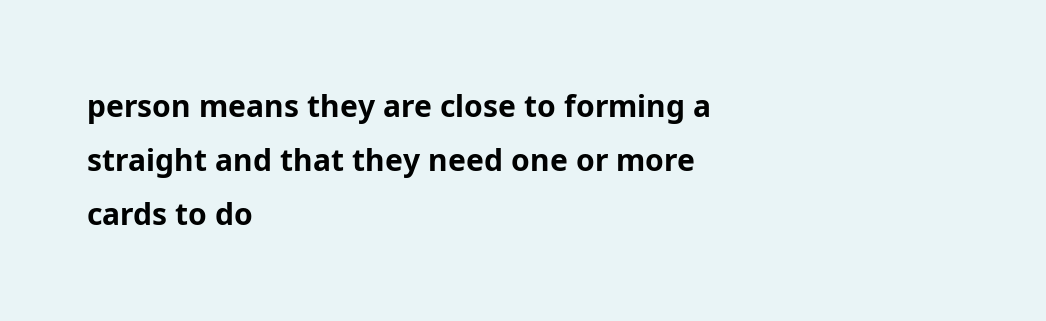person means they are close to forming a straight and that they need one or more cards to do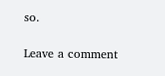so.

Leave a comment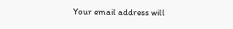Your email address will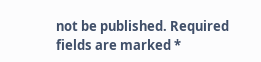not be published. Required fields are marked *